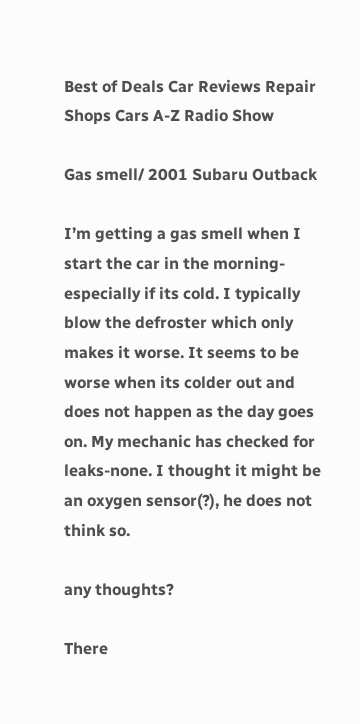Best of Deals Car Reviews Repair Shops Cars A-Z Radio Show

Gas smell/ 2001 Subaru Outback

I’m getting a gas smell when I start the car in the morning-especially if its cold. I typically blow the defroster which only makes it worse. It seems to be worse when its colder out and does not happen as the day goes on. My mechanic has checked for leaks-none. I thought it might be an oxygen sensor(?), he does not think so.

any thoughts?

There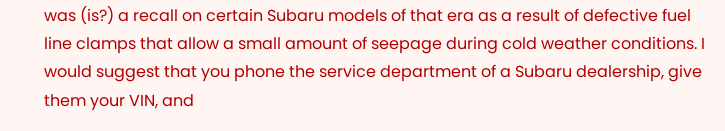was (is?) a recall on certain Subaru models of that era as a result of defective fuel line clamps that allow a small amount of seepage during cold weather conditions. I would suggest that you phone the service department of a Subaru dealership, give them your VIN, and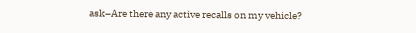ask–Are there any active recalls on my vehicle?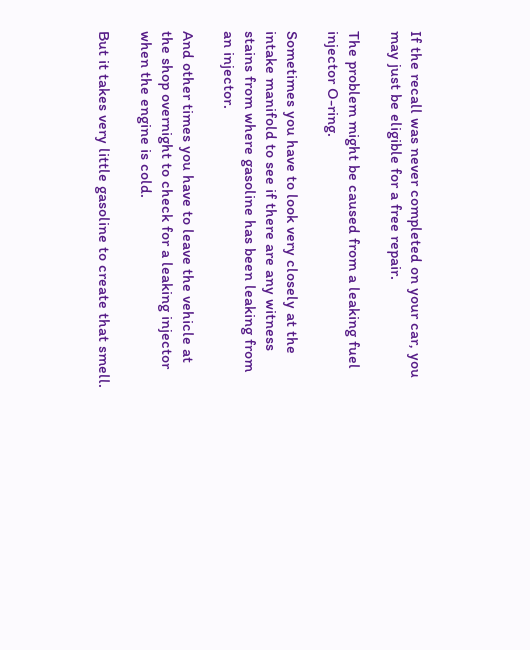If the recall was never completed on your car, you may just be eligible for a free repair.

The problem might be caused from a leaking fuel injector O-ring.

Sometimes you have to look very closely at the intake manifold to see if there are any witness stains from where gasoline has been leaking from an injector.

And other times you have to leave the vehicle at the shop overnight to check for a leaking injector when the engine is cold.

But it takes very little gasoline to create that smell.